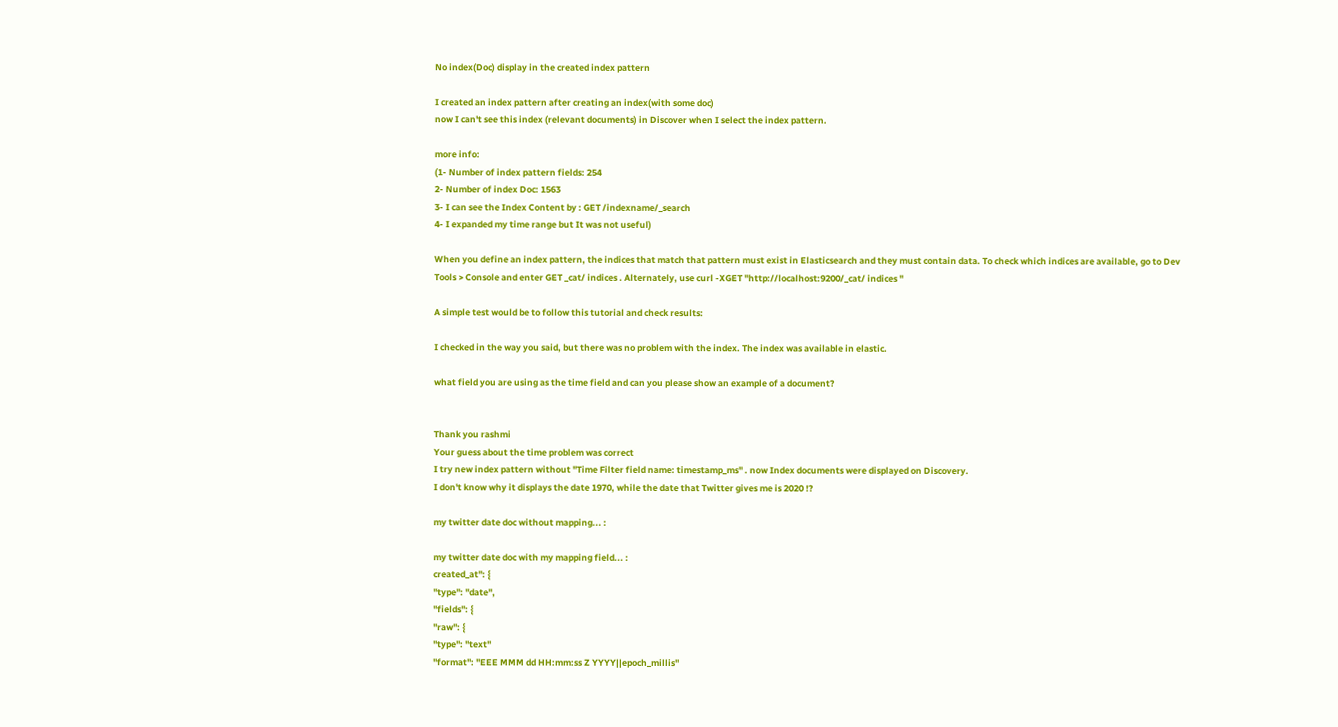No index(Doc) display in the created index pattern

I created an index pattern after creating an index(with some doc)
now I can't see this index (relevant documents) in Discover when I select the index pattern.

more info:
(1- Number of index pattern fields: 254
2- Number of index Doc: 1563
3- I can see the Index Content by : GET /indexname/_search
4- I expanded my time range but It was not useful)

When you define an index pattern, the indices that match that pattern must exist in Elasticsearch and they must contain data. To check which indices are available, go to Dev Tools > Console and enter GET _cat/ indices . Alternately, use curl -XGET "http://localhost:9200/_cat/ indices "

A simple test would be to follow this tutorial and check results:

I checked in the way you said, but there was no problem with the index. The index was available in elastic.

what field you are using as the time field and can you please show an example of a document?


Thank you rashmi
Your guess about the time problem was correct
I try new index pattern without "Time Filter field name: timestamp_ms" . now Index documents were displayed on Discovery.
I don't know why it displays the date 1970, while the date that Twitter gives me is 2020 !?

my twitter date doc without mapping... :

my twitter date doc with my mapping field... :
created_at": {
"type": "date",
"fields": {
"raw": {
"type": "text"
"format": "EEE MMM dd HH:mm:ss Z YYYY||epoch_millis"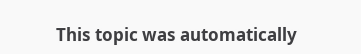This topic was automatically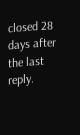closed 28 days after the last reply.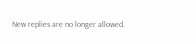New replies are no longer allowed.